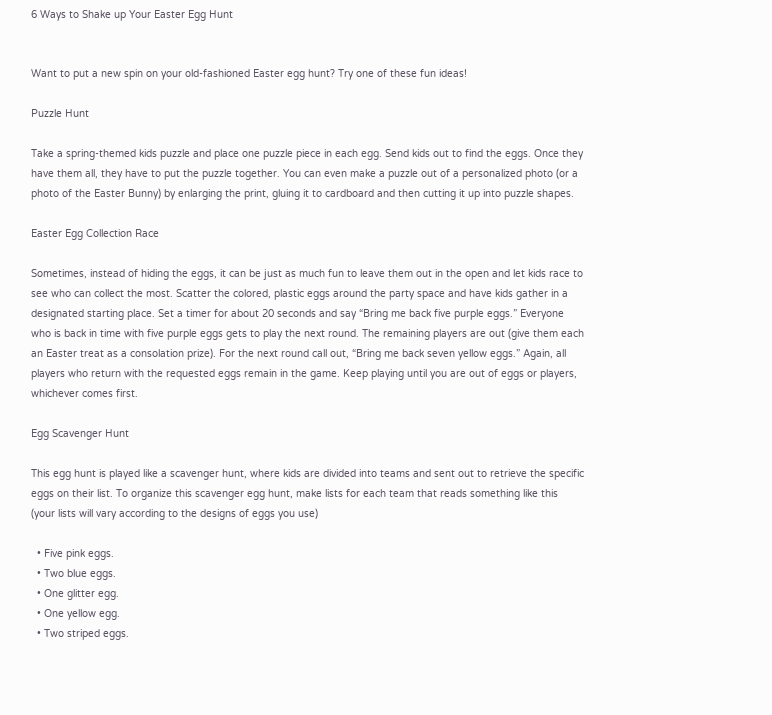6 Ways to Shake up Your Easter Egg Hunt


Want to put a new spin on your old-fashioned Easter egg hunt? Try one of these fun ideas!

Puzzle Hunt

Take a spring-themed kids puzzle and place one puzzle piece in each egg. Send kids out to find the eggs. Once they have them all, they have to put the puzzle together. You can even make a puzzle out of a personalized photo (or a photo of the Easter Bunny) by enlarging the print, gluing it to cardboard and then cutting it up into puzzle shapes.

Easter Egg Collection Race

Sometimes, instead of hiding the eggs, it can be just as much fun to leave them out in the open and let kids race to see who can collect the most. Scatter the colored, plastic eggs around the party space and have kids gather in a designated starting place. Set a timer for about 20 seconds and say “Bring me back five purple eggs.” Everyone who is back in time with five purple eggs gets to play the next round. The remaining players are out (give them each an Easter treat as a consolation prize). For the next round call out, “Bring me back seven yellow eggs.” Again, all players who return with the requested eggs remain in the game. Keep playing until you are out of eggs or players, whichever comes first.

Egg Scavenger Hunt

This egg hunt is played like a scavenger hunt, where kids are divided into teams and sent out to retrieve the specific eggs on their list. To organize this scavenger egg hunt, make lists for each team that reads something like this (your lists will vary according to the designs of eggs you use)

  • Five pink eggs.
  • Two blue eggs.
  • One glitter egg.
  • One yellow egg.
  • Two striped eggs.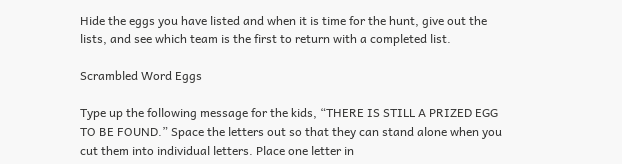Hide the eggs you have listed and when it is time for the hunt, give out the lists, and see which team is the first to return with a completed list.

Scrambled Word Eggs

Type up the following message for the kids, “THERE IS STILL A PRIZED EGG TO BE FOUND.” Space the letters out so that they can stand alone when you cut them into individual letters. Place one letter in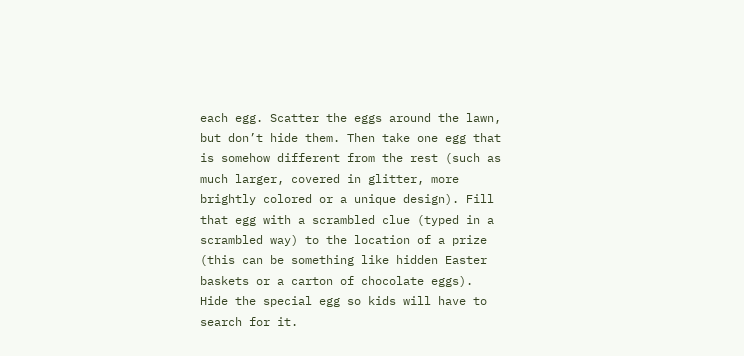each egg. Scatter the eggs around the lawn, but don’t hide them. Then take one egg that is somehow different from the rest (such as much larger, covered in glitter, more brightly colored or a unique design). Fill that egg with a scrambled clue (typed in a scrambled way) to the location of a prize (this can be something like hidden Easter baskets or a carton of chocolate eggs). Hide the special egg so kids will have to search for it.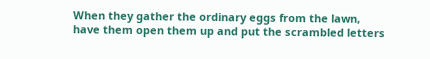When they gather the ordinary eggs from the lawn, have them open them up and put the scrambled letters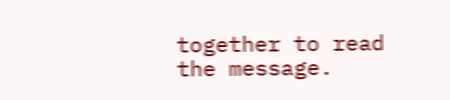together to read the message.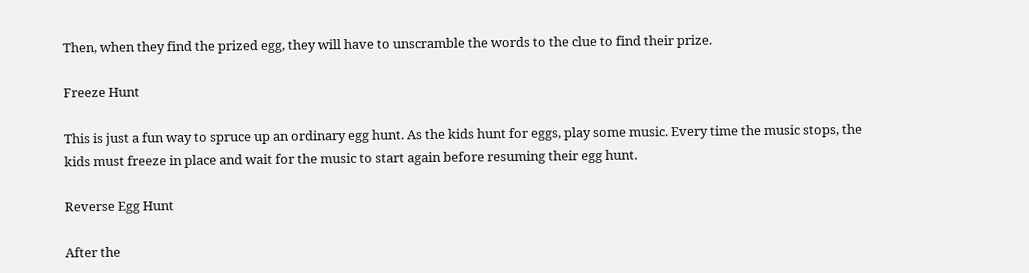Then, when they find the prized egg, they will have to unscramble the words to the clue to find their prize.

Freeze Hunt

This is just a fun way to spruce up an ordinary egg hunt. As the kids hunt for eggs, play some music. Every time the music stops, the kids must freeze in place and wait for the music to start again before resuming their egg hunt.

Reverse Egg Hunt

After the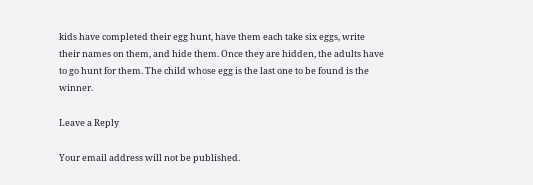kids have completed their egg hunt, have them each take six eggs, write their names on them, and hide them. Once they are hidden, the adults have to go hunt for them. The child whose egg is the last one to be found is the winner.

Leave a Reply

Your email address will not be published.